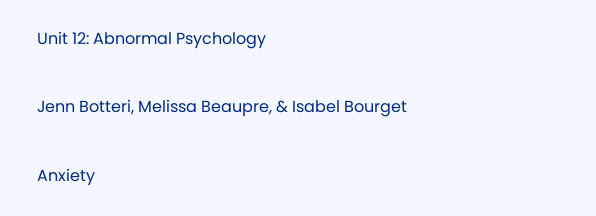Unit 12: Abnormal Psychology

Jenn Botteri, Melissa Beaupre, & Isabel Bourget

Anxiety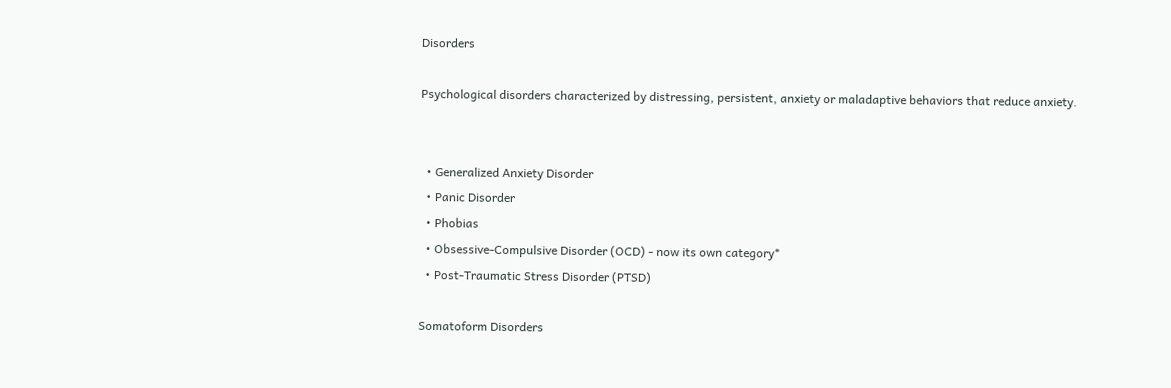Disorders

Psychological disorders characterized by distressing, persistent, anxiety or maladaptive behaviors that reduce anxiety.


  • Generalized Anxiety Disorder
  • Panic Disorder
  • Phobias
  • Obsessive-Compulsive Disorder (OCD) - now its own category*
  • Post-Traumatic Stress Disorder (PTSD)

Somatoform Disorders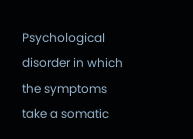Psychological disorder in which the symptoms take a somatic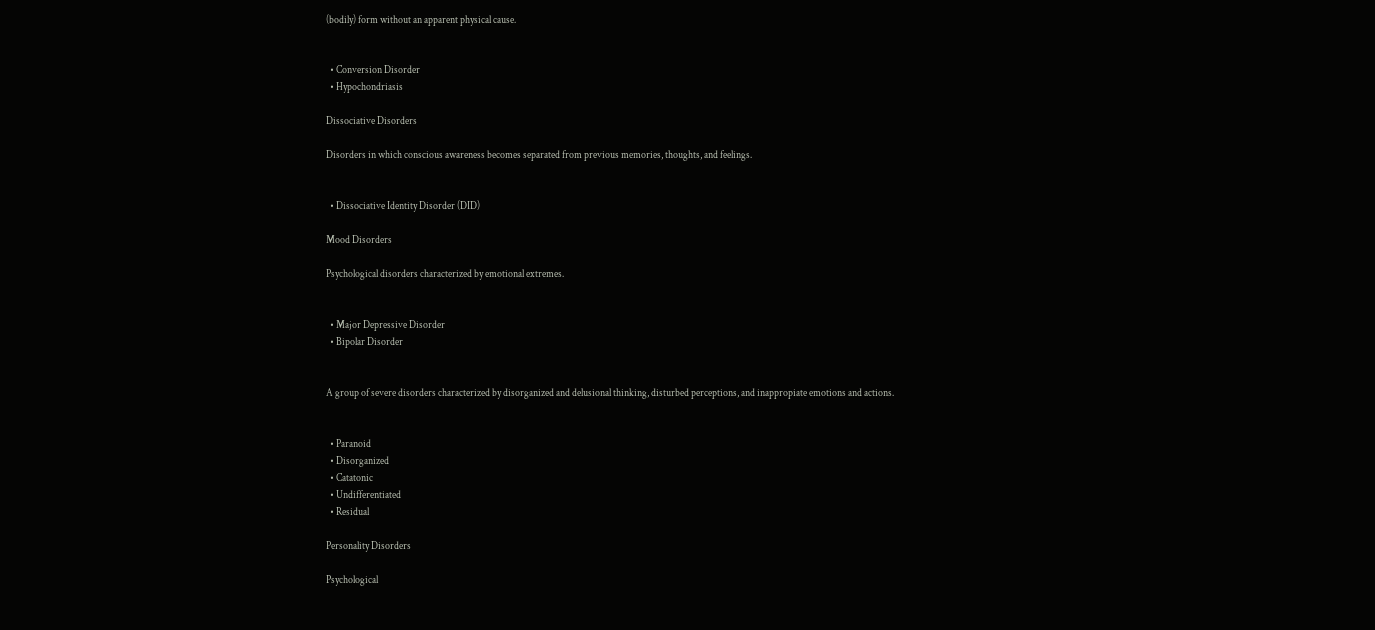(bodily) form without an apparent physical cause.


  • Conversion Disorder
  • Hypochondriasis

Dissociative Disorders

Disorders in which conscious awareness becomes separated from previous memories, thoughts, and feelings.


  • Dissociative Identity Disorder (DID)

Mood Disorders

Psychological disorders characterized by emotional extremes.


  • Major Depressive Disorder
  • Bipolar Disorder


A group of severe disorders characterized by disorganized and delusional thinking, disturbed perceptions, and inappropiate emotions and actions.


  • Paranoid
  • Disorganized
  • Catatonic
  • Undifferentiated
  • Residual

Personality Disorders

Psychological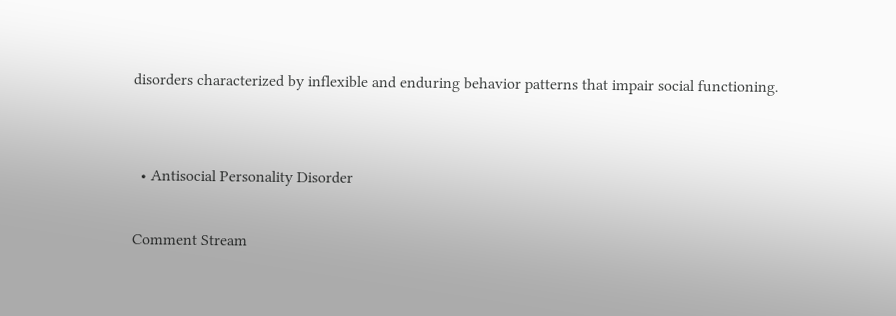disorders characterized by inflexible and enduring behavior patterns that impair social functioning.


  • Antisocial Personality Disorder

Comment Stream